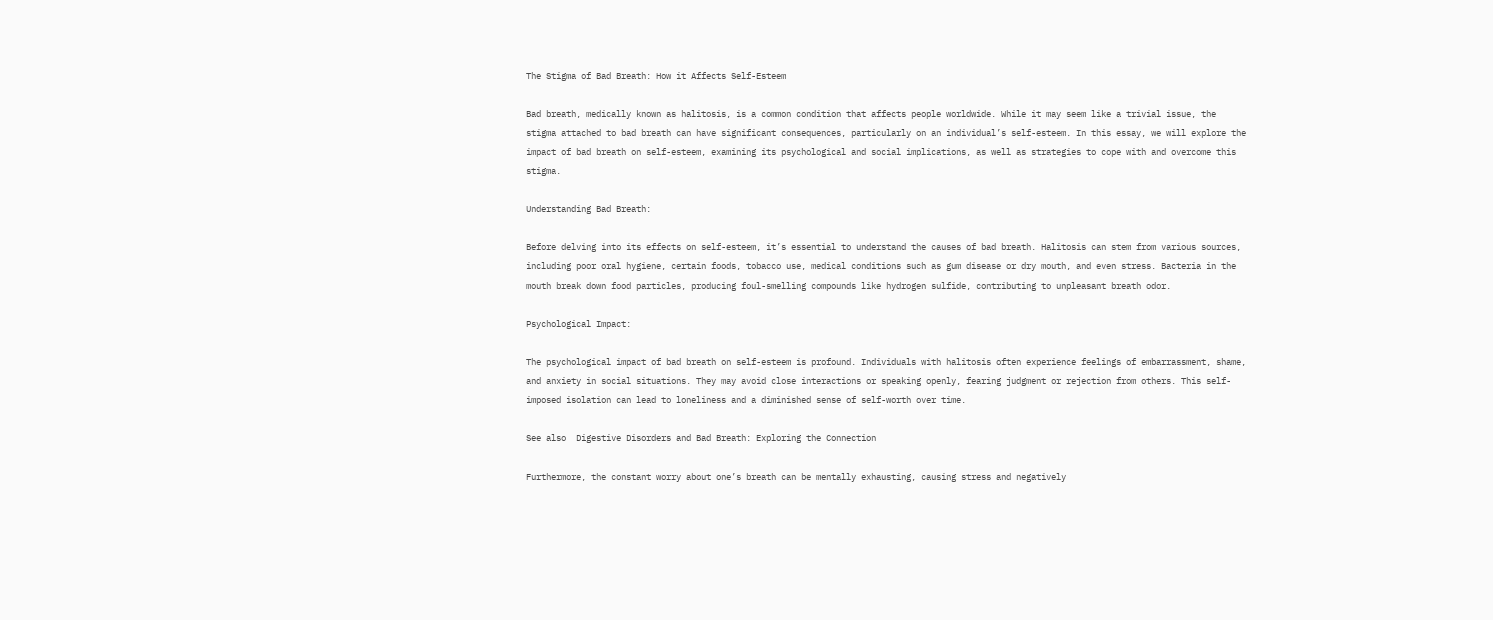The Stigma of Bad Breath: How it Affects Self-Esteem

Bad breath, medically known as halitosis, is a common condition that affects people worldwide. While it may seem like a trivial issue, the stigma attached to bad breath can have significant consequences, particularly on an individual’s self-esteem. In this essay, we will explore the impact of bad breath on self-esteem, examining its psychological and social implications, as well as strategies to cope with and overcome this stigma.

Understanding Bad Breath:

Before delving into its effects on self-esteem, it’s essential to understand the causes of bad breath. Halitosis can stem from various sources, including poor oral hygiene, certain foods, tobacco use, medical conditions such as gum disease or dry mouth, and even stress. Bacteria in the mouth break down food particles, producing foul-smelling compounds like hydrogen sulfide, contributing to unpleasant breath odor.

Psychological Impact:

The psychological impact of bad breath on self-esteem is profound. Individuals with halitosis often experience feelings of embarrassment, shame, and anxiety in social situations. They may avoid close interactions or speaking openly, fearing judgment or rejection from others. This self-imposed isolation can lead to loneliness and a diminished sense of self-worth over time.

See also  Digestive Disorders and Bad Breath: Exploring the Connection

Furthermore, the constant worry about one’s breath can be mentally exhausting, causing stress and negatively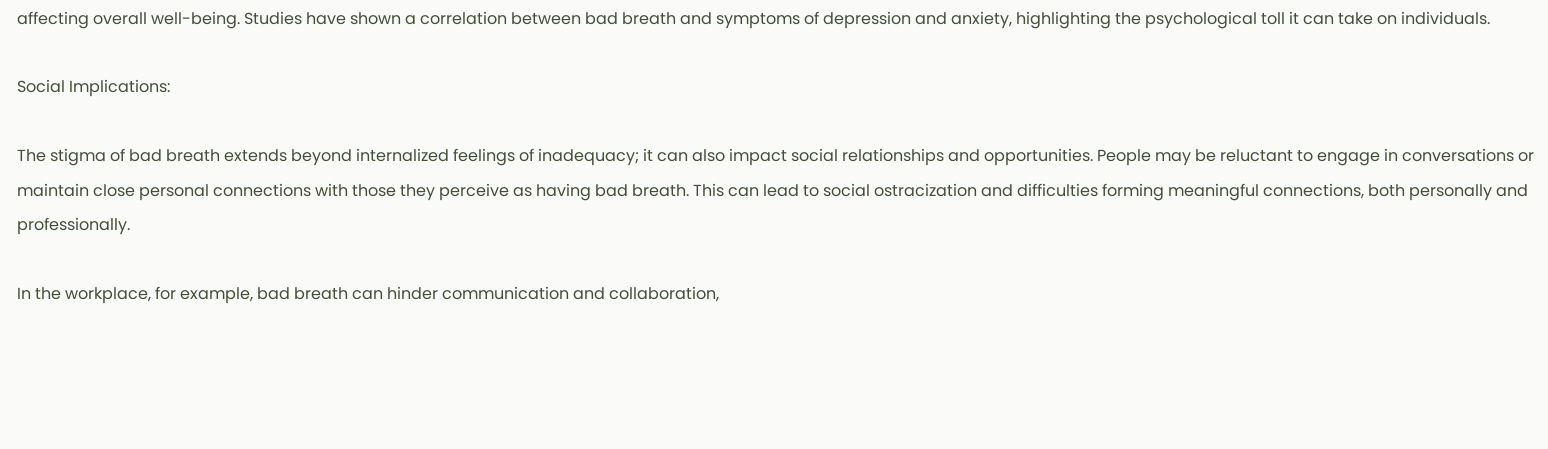affecting overall well-being. Studies have shown a correlation between bad breath and symptoms of depression and anxiety, highlighting the psychological toll it can take on individuals.

Social Implications:

The stigma of bad breath extends beyond internalized feelings of inadequacy; it can also impact social relationships and opportunities. People may be reluctant to engage in conversations or maintain close personal connections with those they perceive as having bad breath. This can lead to social ostracization and difficulties forming meaningful connections, both personally and professionally.

In the workplace, for example, bad breath can hinder communication and collaboration,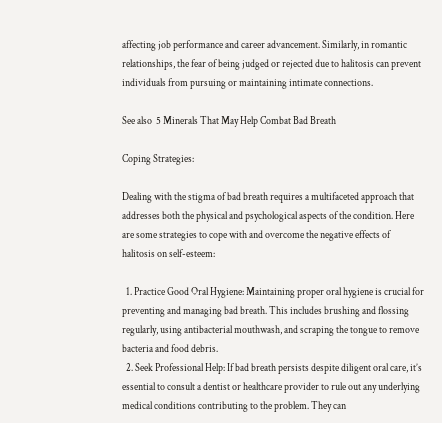affecting job performance and career advancement. Similarly, in romantic relationships, the fear of being judged or rejected due to halitosis can prevent individuals from pursuing or maintaining intimate connections.

See also  5 Minerals That May Help Combat Bad Breath

Coping Strategies:

Dealing with the stigma of bad breath requires a multifaceted approach that addresses both the physical and psychological aspects of the condition. Here are some strategies to cope with and overcome the negative effects of halitosis on self-esteem:

  1. Practice Good Oral Hygiene: Maintaining proper oral hygiene is crucial for preventing and managing bad breath. This includes brushing and flossing regularly, using antibacterial mouthwash, and scraping the tongue to remove bacteria and food debris.
  2. Seek Professional Help: If bad breath persists despite diligent oral care, it’s essential to consult a dentist or healthcare provider to rule out any underlying medical conditions contributing to the problem. They can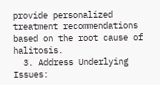provide personalized treatment recommendations based on the root cause of halitosis.
  3. Address Underlying Issues: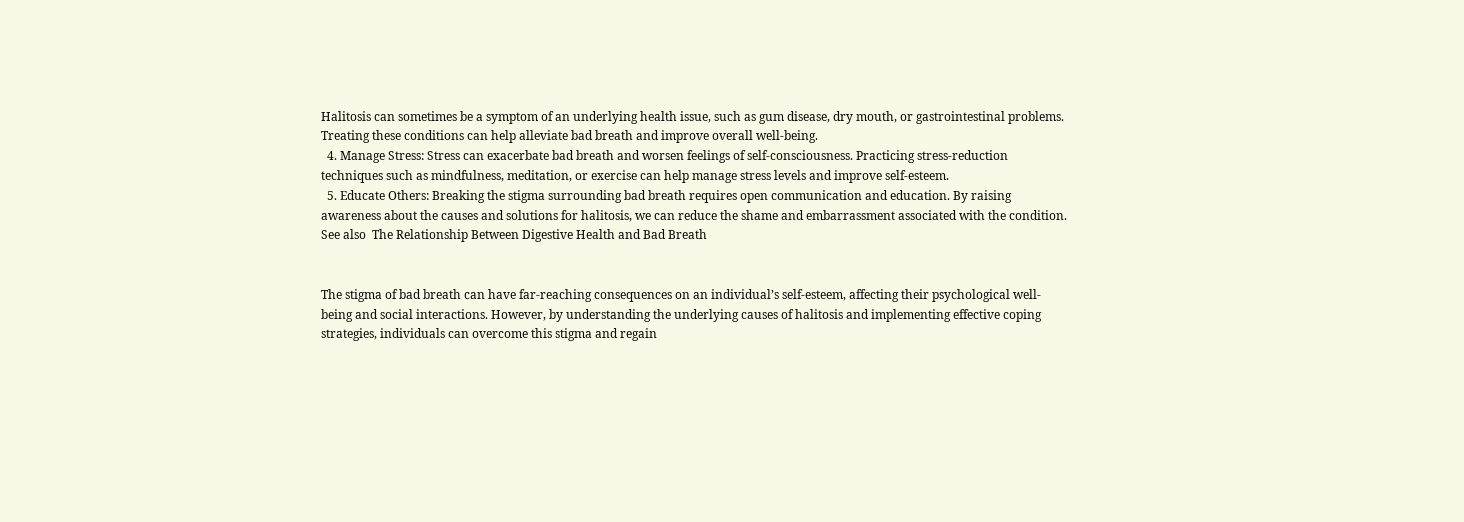Halitosis can sometimes be a symptom of an underlying health issue, such as gum disease, dry mouth, or gastrointestinal problems. Treating these conditions can help alleviate bad breath and improve overall well-being.
  4. Manage Stress: Stress can exacerbate bad breath and worsen feelings of self-consciousness. Practicing stress-reduction techniques such as mindfulness, meditation, or exercise can help manage stress levels and improve self-esteem.
  5. Educate Others: Breaking the stigma surrounding bad breath requires open communication and education. By raising awareness about the causes and solutions for halitosis, we can reduce the shame and embarrassment associated with the condition.
See also  The Relationship Between Digestive Health and Bad Breath


The stigma of bad breath can have far-reaching consequences on an individual’s self-esteem, affecting their psychological well-being and social interactions. However, by understanding the underlying causes of halitosis and implementing effective coping strategies, individuals can overcome this stigma and regain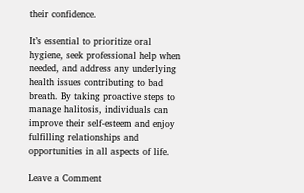their confidence.

It’s essential to prioritize oral hygiene, seek professional help when needed, and address any underlying health issues contributing to bad breath. By taking proactive steps to manage halitosis, individuals can improve their self-esteem and enjoy fulfilling relationships and opportunities in all aspects of life.

Leave a Comment